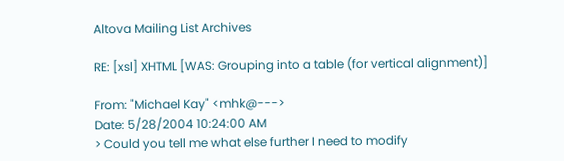Altova Mailing List Archives

RE: [xsl] XHTML [WAS: Grouping into a table (for vertical alignment)]

From: "Michael Kay" <mhk@--->
Date: 5/28/2004 10:24:00 AM
> Could you tell me what else further I need to modify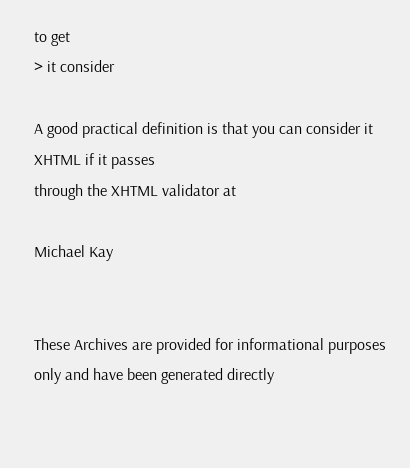to get
> it consider

A good practical definition is that you can consider it XHTML if it passes
through the XHTML validator at

Michael Kay


These Archives are provided for informational purposes only and have been generated directly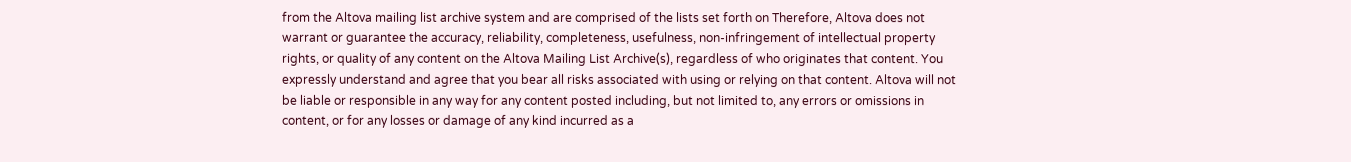from the Altova mailing list archive system and are comprised of the lists set forth on Therefore, Altova does not warrant or guarantee the accuracy, reliability, completeness, usefulness, non-infringement of intellectual property rights, or quality of any content on the Altova Mailing List Archive(s), regardless of who originates that content. You expressly understand and agree that you bear all risks associated with using or relying on that content. Altova will not be liable or responsible in any way for any content posted including, but not limited to, any errors or omissions in content, or for any losses or damage of any kind incurred as a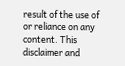result of the use of or reliance on any content. This disclaimer and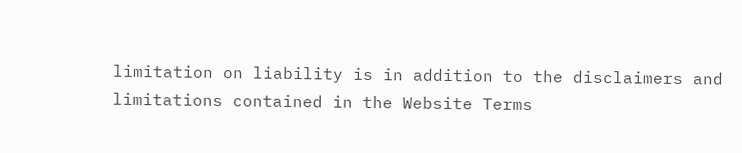limitation on liability is in addition to the disclaimers and limitations contained in the Website Terms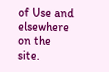of Use and elsewhere on the site.